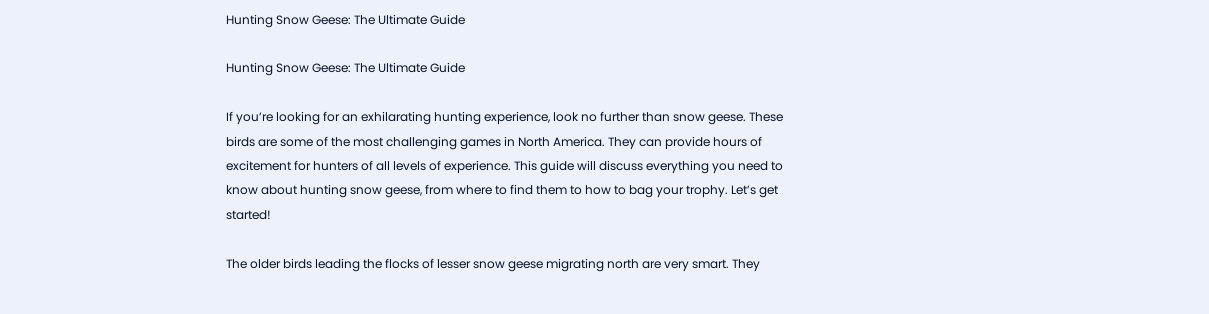Hunting Snow Geese: The Ultimate Guide

Hunting Snow Geese: The Ultimate Guide

If you’re looking for an exhilarating hunting experience, look no further than snow geese. These birds are some of the most challenging games in North America. They can provide hours of excitement for hunters of all levels of experience. This guide will discuss everything you need to know about hunting snow geese, from where to find them to how to bag your trophy. Let’s get started!

The older birds leading the flocks of lesser snow geese migrating north are very smart. They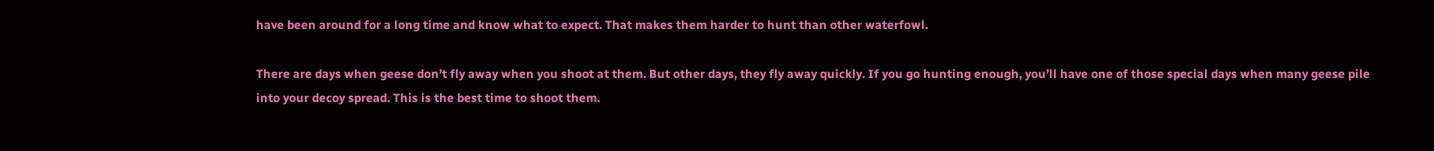have been around for a long time and know what to expect. That makes them harder to hunt than other waterfowl.

There are days when geese don’t fly away when you shoot at them. But other days, they fly away quickly. If you go hunting enough, you’ll have one of those special days when many geese pile into your decoy spread. This is the best time to shoot them.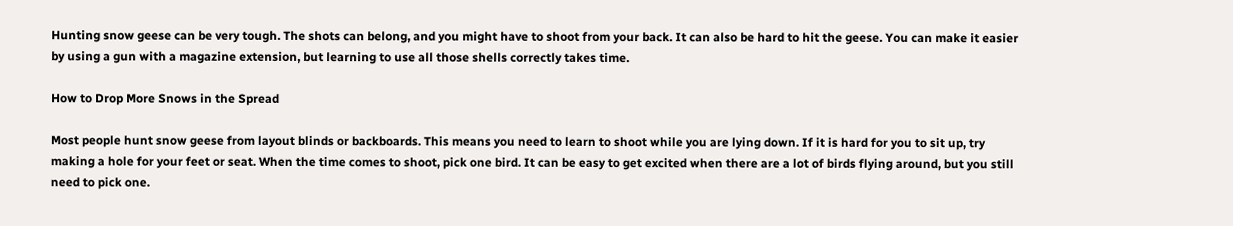Hunting snow geese can be very tough. The shots can belong, and you might have to shoot from your back. It can also be hard to hit the geese. You can make it easier by using a gun with a magazine extension, but learning to use all those shells correctly takes time.

How to Drop More Snows in the Spread

Most people hunt snow geese from layout blinds or backboards. This means you need to learn to shoot while you are lying down. If it is hard for you to sit up, try making a hole for your feet or seat. When the time comes to shoot, pick one bird. It can be easy to get excited when there are a lot of birds flying around, but you still need to pick one.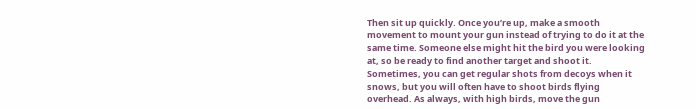Then sit up quickly. Once you’re up, make a smooth movement to mount your gun instead of trying to do it at the same time. Someone else might hit the bird you were looking at, so be ready to find another target and shoot it. Sometimes, you can get regular shots from decoys when it snows, but you will often have to shoot birds flying overhead. As always, with high birds, move the gun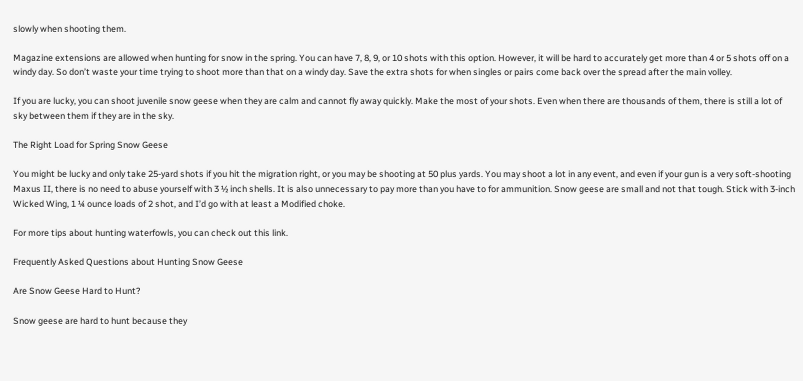slowly when shooting them.

Magazine extensions are allowed when hunting for snow in the spring. You can have 7, 8, 9, or 10 shots with this option. However, it will be hard to accurately get more than 4 or 5 shots off on a windy day. So don’t waste your time trying to shoot more than that on a windy day. Save the extra shots for when singles or pairs come back over the spread after the main volley.

If you are lucky, you can shoot juvenile snow geese when they are calm and cannot fly away quickly. Make the most of your shots. Even when there are thousands of them, there is still a lot of sky between them if they are in the sky.

The Right Load for Spring Snow Geese

You might be lucky and only take 25-yard shots if you hit the migration right, or you may be shooting at 50 plus yards. You may shoot a lot in any event, and even if your gun is a very soft-shooting Maxus II, there is no need to abuse yourself with 3 ½ inch shells. It is also unnecessary to pay more than you have to for ammunition. Snow geese are small and not that tough. Stick with 3-inch Wicked Wing, 1 ¼ ounce loads of 2 shot, and I’d go with at least a Modified choke.

For more tips about hunting waterfowls, you can check out this link.

Frequently Asked Questions about Hunting Snow Geese

Are Snow Geese Hard to Hunt?

Snow geese are hard to hunt because they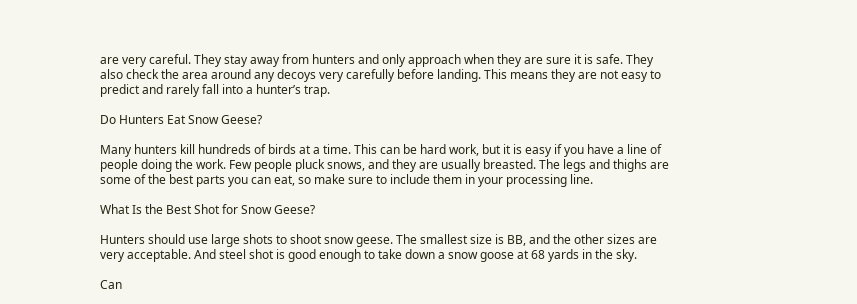are very careful. They stay away from hunters and only approach when they are sure it is safe. They also check the area around any decoys very carefully before landing. This means they are not easy to predict and rarely fall into a hunter’s trap.

Do Hunters Eat Snow Geese?

Many hunters kill hundreds of birds at a time. This can be hard work, but it is easy if you have a line of people doing the work. Few people pluck snows, and they are usually breasted. The legs and thighs are some of the best parts you can eat, so make sure to include them in your processing line.

What Is the Best Shot for Snow Geese?

Hunters should use large shots to shoot snow geese. The smallest size is BB, and the other sizes are very acceptable. And steel shot is good enough to take down a snow goose at 68 yards in the sky.

Can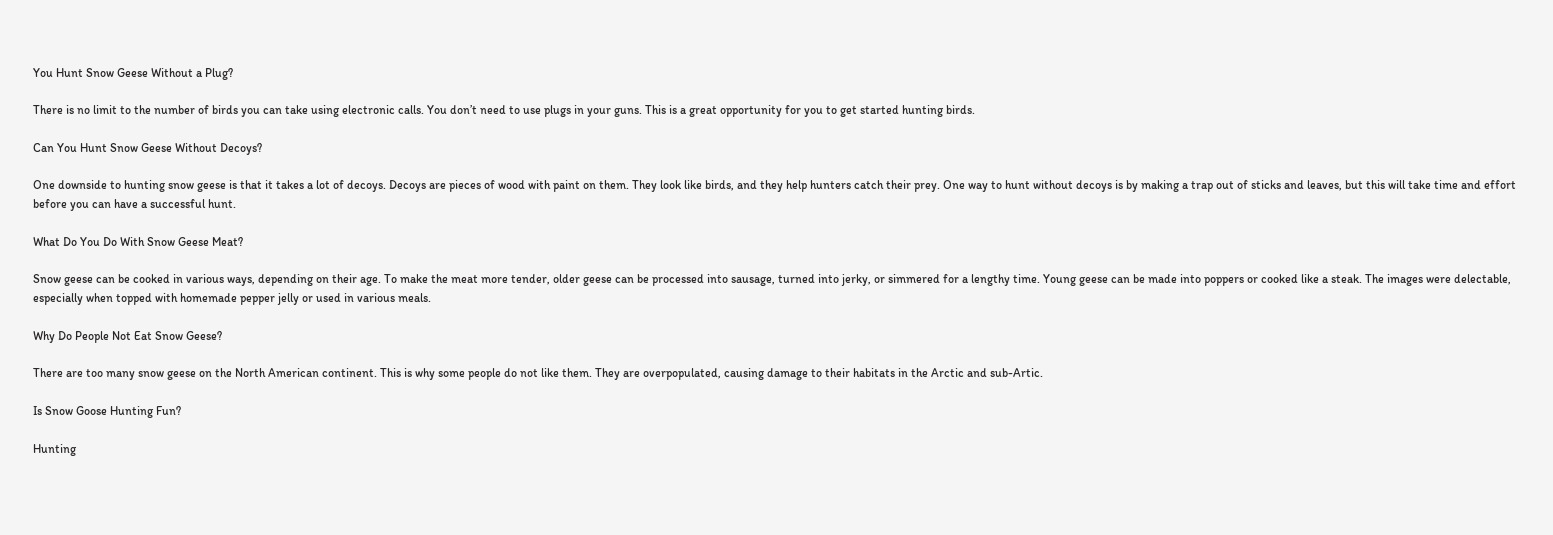You Hunt Snow Geese Without a Plug?

There is no limit to the number of birds you can take using electronic calls. You don’t need to use plugs in your guns. This is a great opportunity for you to get started hunting birds.

Can You Hunt Snow Geese Without Decoys?

One downside to hunting snow geese is that it takes a lot of decoys. Decoys are pieces of wood with paint on them. They look like birds, and they help hunters catch their prey. One way to hunt without decoys is by making a trap out of sticks and leaves, but this will take time and effort before you can have a successful hunt.

What Do You Do With Snow Geese Meat?

Snow geese can be cooked in various ways, depending on their age. To make the meat more tender, older geese can be processed into sausage, turned into jerky, or simmered for a lengthy time. Young geese can be made into poppers or cooked like a steak. The images were delectable, especially when topped with homemade pepper jelly or used in various meals.

Why Do People Not Eat Snow Geese?

There are too many snow geese on the North American continent. This is why some people do not like them. They are overpopulated, causing damage to their habitats in the Arctic and sub-Artic.

Is Snow Goose Hunting Fun?

Hunting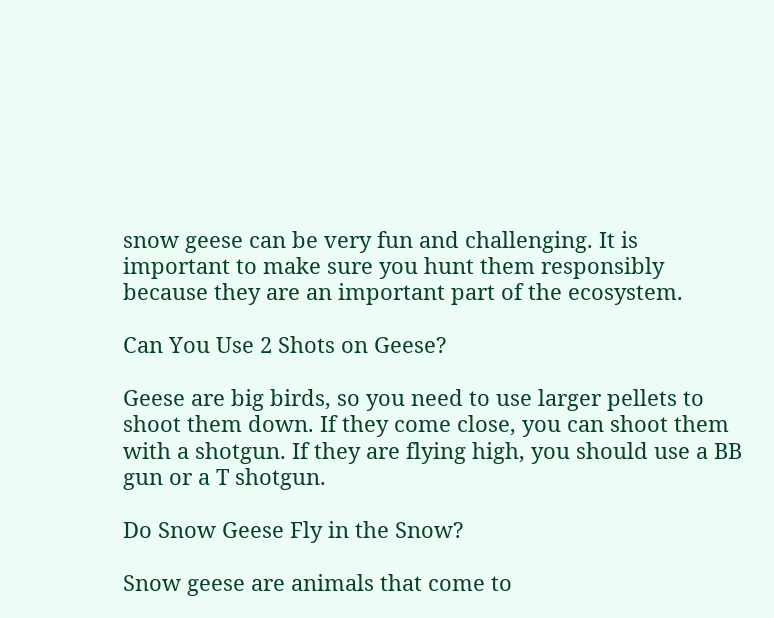snow geese can be very fun and challenging. It is important to make sure you hunt them responsibly because they are an important part of the ecosystem.

Can You Use 2 Shots on Geese?

Geese are big birds, so you need to use larger pellets to shoot them down. If they come close, you can shoot them with a shotgun. If they are flying high, you should use a BB gun or a T shotgun.

Do Snow Geese Fly in the Snow?

Snow geese are animals that come to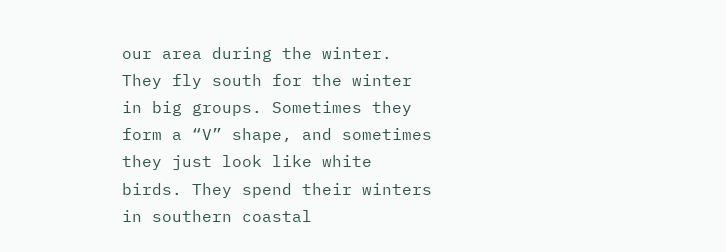our area during the winter. They fly south for the winter in big groups. Sometimes they form a “V” shape, and sometimes they just look like white birds. They spend their winters in southern coastal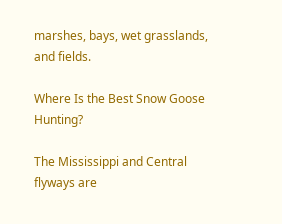marshes, bays, wet grasslands, and fields.

Where Is the Best Snow Goose Hunting?

The Mississippi and Central flyways are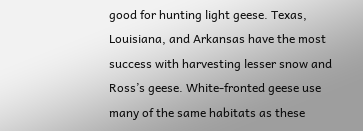good for hunting light geese. Texas, Louisiana, and Arkansas have the most success with harvesting lesser snow and Ross’s geese. White-fronted geese use many of the same habitats as these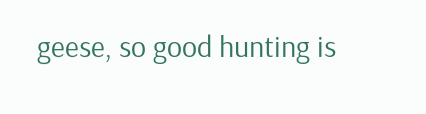geese, so good hunting is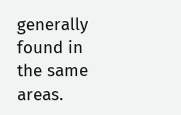generally found in the same areas.